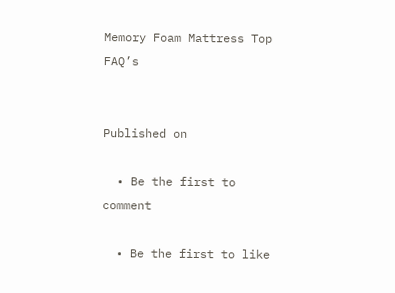Memory Foam Mattress Top FAQ’s


Published on

  • Be the first to comment

  • Be the first to like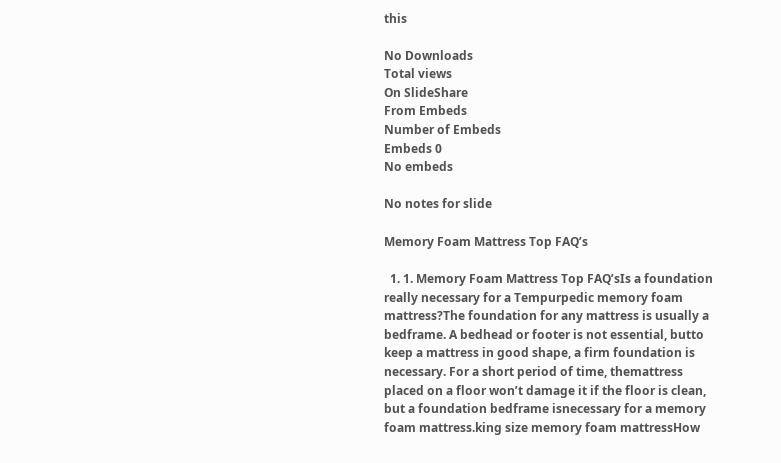this

No Downloads
Total views
On SlideShare
From Embeds
Number of Embeds
Embeds 0
No embeds

No notes for slide

Memory Foam Mattress Top FAQ’s

  1. 1. Memory Foam Mattress Top FAQ’sIs a foundation really necessary for a Tempurpedic memory foam mattress?The foundation for any mattress is usually a bedframe. A bedhead or footer is not essential, butto keep a mattress in good shape, a firm foundation is necessary. For a short period of time, themattress placed on a floor won’t damage it if the floor is clean, but a foundation bedframe isnecessary for a memory foam mattress.king size memory foam mattressHow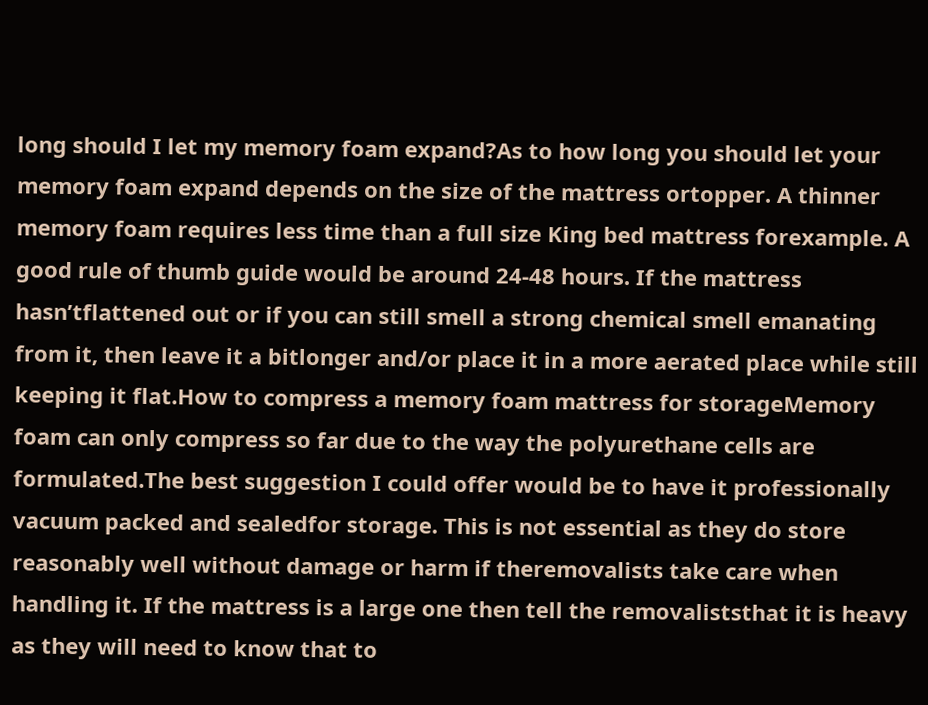long should I let my memory foam expand?As to how long you should let your memory foam expand depends on the size of the mattress ortopper. A thinner memory foam requires less time than a full size King bed mattress forexample. A good rule of thumb guide would be around 24-48 hours. If the mattress hasn’tflattened out or if you can still smell a strong chemical smell emanating from it, then leave it a bitlonger and/or place it in a more aerated place while still keeping it flat.How to compress a memory foam mattress for storageMemory foam can only compress so far due to the way the polyurethane cells are formulated.The best suggestion I could offer would be to have it professionally vacuum packed and sealedfor storage. This is not essential as they do store reasonably well without damage or harm if theremovalists take care when handling it. If the mattress is a large one then tell the removaliststhat it is heavy as they will need to know that to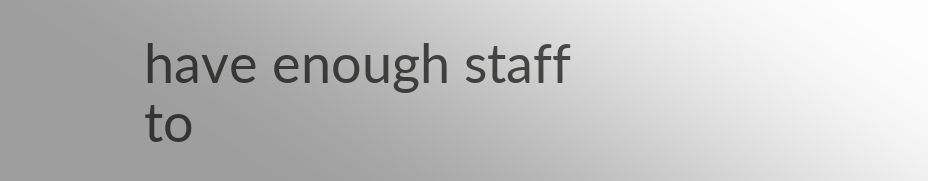have enough staff to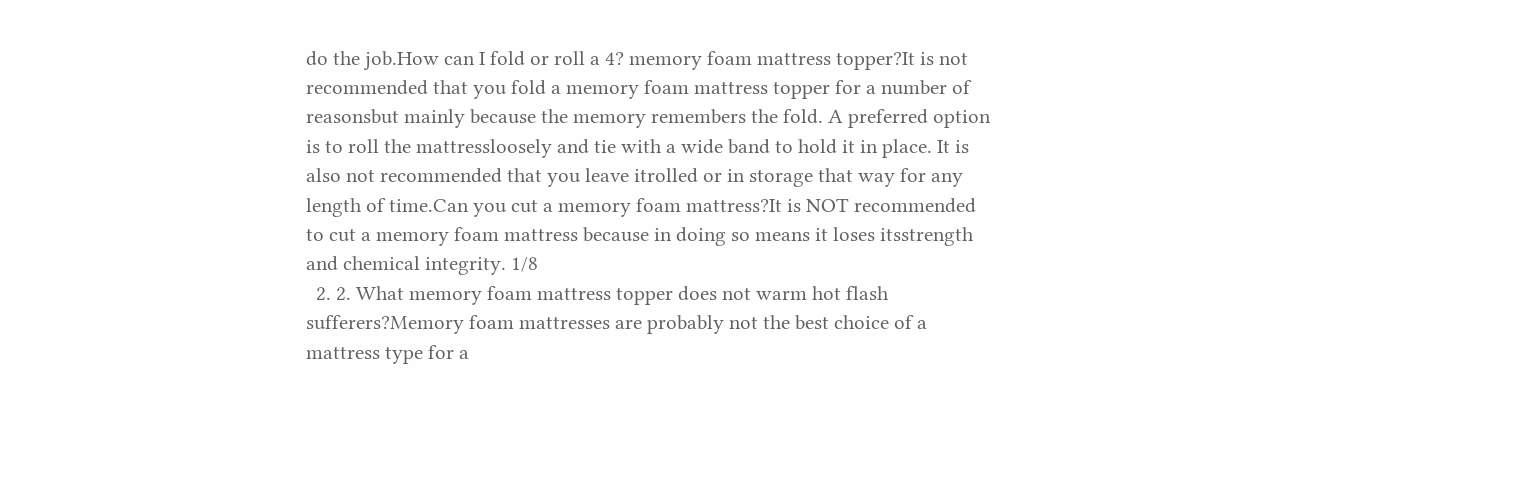do the job.How can I fold or roll a 4? memory foam mattress topper?It is not recommended that you fold a memory foam mattress topper for a number of reasonsbut mainly because the memory remembers the fold. A preferred option is to roll the mattressloosely and tie with a wide band to hold it in place. It is also not recommended that you leave itrolled or in storage that way for any length of time.Can you cut a memory foam mattress?It is NOT recommended to cut a memory foam mattress because in doing so means it loses itsstrength and chemical integrity. 1/8
  2. 2. What memory foam mattress topper does not warm hot flash sufferers?Memory foam mattresses are probably not the best choice of a mattress type for a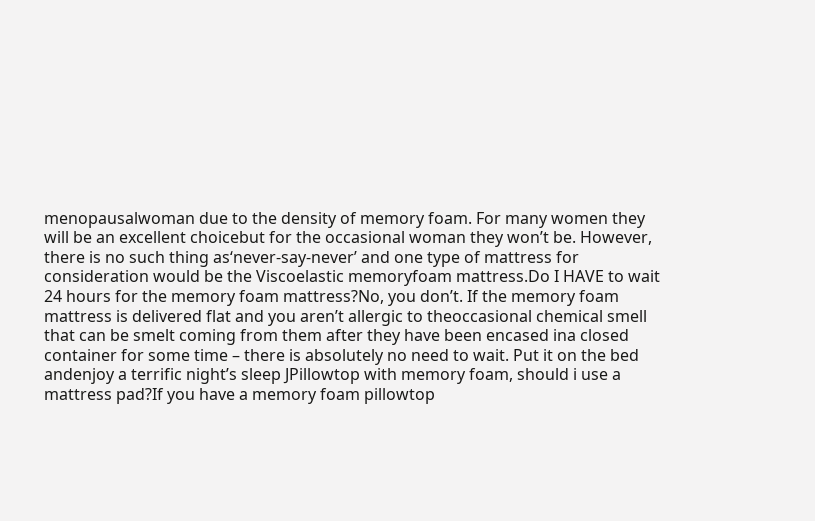menopausalwoman due to the density of memory foam. For many women they will be an excellent choicebut for the occasional woman they won’t be. However, there is no such thing as‘never-say-never’ and one type of mattress for consideration would be the Viscoelastic memoryfoam mattress.Do I HAVE to wait 24 hours for the memory foam mattress?No, you don’t. If the memory foam mattress is delivered flat and you aren’t allergic to theoccasional chemical smell that can be smelt coming from them after they have been encased ina closed container for some time – there is absolutely no need to wait. Put it on the bed andenjoy a terrific night’s sleep JPillowtop with memory foam, should i use a mattress pad?If you have a memory foam pillowtop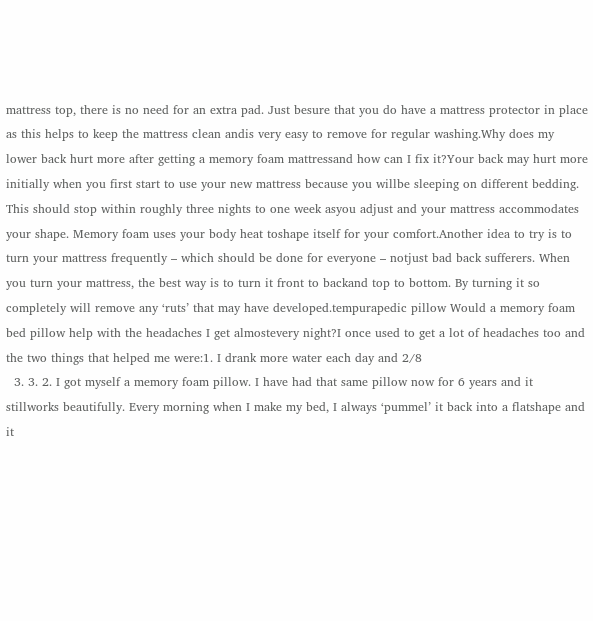mattress top, there is no need for an extra pad. Just besure that you do have a mattress protector in place as this helps to keep the mattress clean andis very easy to remove for regular washing.Why does my lower back hurt more after getting a memory foam mattressand how can I fix it?Your back may hurt more initially when you first start to use your new mattress because you willbe sleeping on different bedding. This should stop within roughly three nights to one week asyou adjust and your mattress accommodates your shape. Memory foam uses your body heat toshape itself for your comfort.Another idea to try is to turn your mattress frequently – which should be done for everyone – notjust bad back sufferers. When you turn your mattress, the best way is to turn it front to backand top to bottom. By turning it so completely will remove any ‘ruts’ that may have developed.tempurapedic pillow Would a memory foam bed pillow help with the headaches I get almostevery night?I once used to get a lot of headaches too and the two things that helped me were:1. I drank more water each day and 2/8
  3. 3. 2. I got myself a memory foam pillow. I have had that same pillow now for 6 years and it stillworks beautifully. Every morning when I make my bed, I always ‘pummel’ it back into a flatshape and it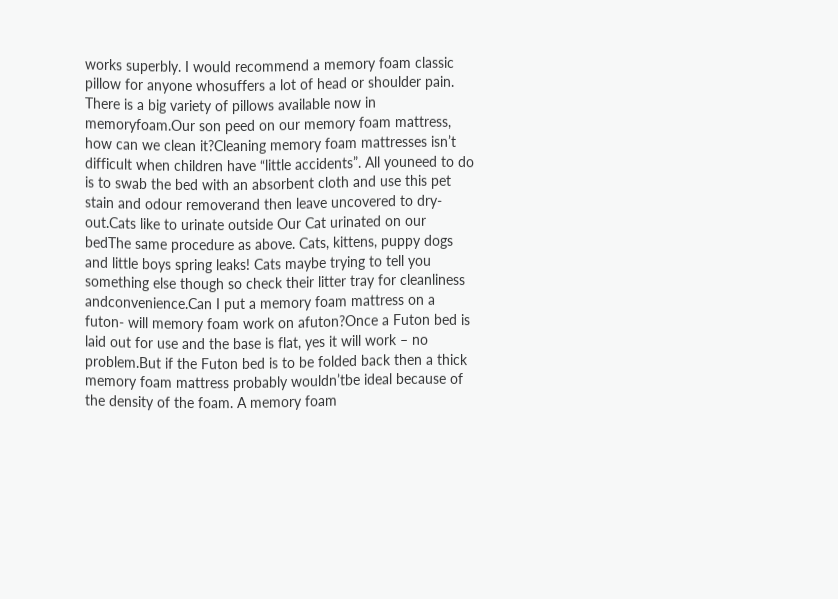works superbly. I would recommend a memory foam classic pillow for anyone whosuffers a lot of head or shoulder pain. There is a big variety of pillows available now in memoryfoam.Our son peed on our memory foam mattress, how can we clean it?Cleaning memory foam mattresses isn’t difficult when children have “little accidents”. All youneed to do is to swab the bed with an absorbent cloth and use this pet stain and odour removerand then leave uncovered to dry-out.Cats like to urinate outside Our Cat urinated on our bedThe same procedure as above. Cats, kittens, puppy dogs and little boys spring leaks! Cats maybe trying to tell you something else though so check their litter tray for cleanliness andconvenience.Can I put a memory foam mattress on a futon- will memory foam work on afuton?Once a Futon bed is laid out for use and the base is flat, yes it will work – no problem.But if the Futon bed is to be folded back then a thick memory foam mattress probably wouldn’tbe ideal because of the density of the foam. A memory foam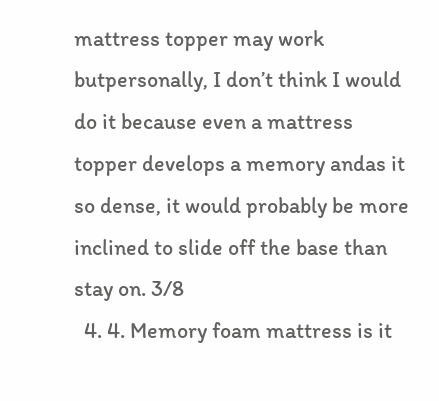mattress topper may work butpersonally, I don’t think I would do it because even a mattress topper develops a memory andas it so dense, it would probably be more inclined to slide off the base than stay on. 3/8
  4. 4. Memory foam mattress is it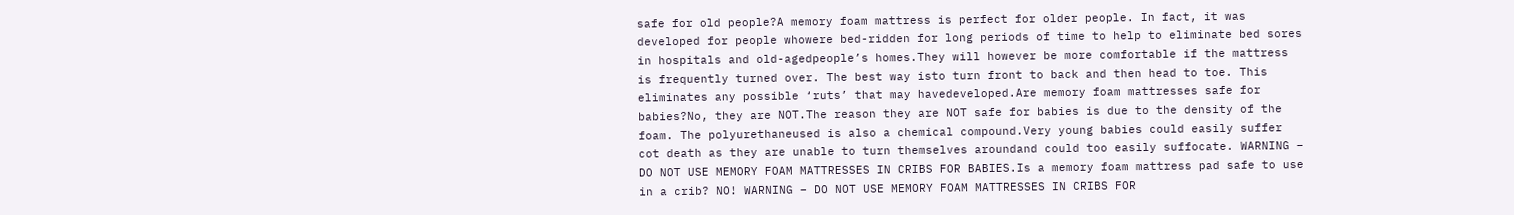safe for old people?A memory foam mattress is perfect for older people. In fact, it was developed for people whowere bed-ridden for long periods of time to help to eliminate bed sores in hospitals and old-agedpeople’s homes.They will however be more comfortable if the mattress is frequently turned over. The best way isto turn front to back and then head to toe. This eliminates any possible ‘ruts’ that may havedeveloped.Are memory foam mattresses safe for babies?No, they are NOT.The reason they are NOT safe for babies is due to the density of the foam. The polyurethaneused is also a chemical compound.Very young babies could easily suffer cot death as they are unable to turn themselves aroundand could too easily suffocate. WARNING – DO NOT USE MEMORY FOAM MATTRESSES IN CRIBS FOR BABIES.Is a memory foam mattress pad safe to use in a crib? NO! WARNING – DO NOT USE MEMORY FOAM MATTRESSES IN CRIBS FOR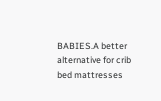BABIES.A better alternative for crib bed mattresses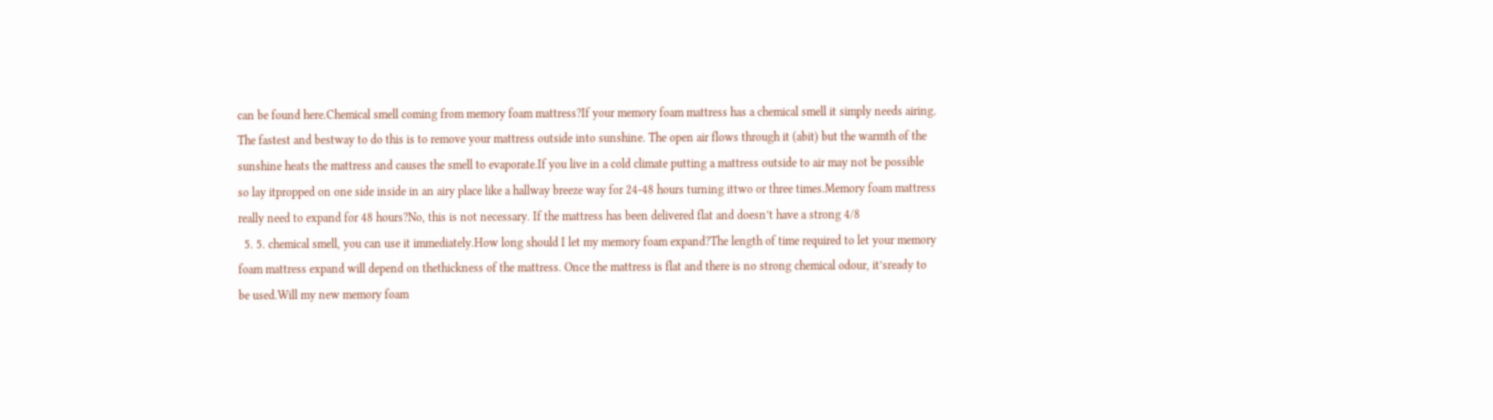can be found here.Chemical smell coming from memory foam mattress?If your memory foam mattress has a chemical smell it simply needs airing. The fastest and bestway to do this is to remove your mattress outside into sunshine. The open air flows through it (abit) but the warmth of the sunshine heats the mattress and causes the smell to evaporate.If you live in a cold climate putting a mattress outside to air may not be possible so lay itpropped on one side inside in an airy place like a hallway breeze way for 24-48 hours turning ittwo or three times.Memory foam mattress really need to expand for 48 hours?No, this is not necessary. If the mattress has been delivered flat and doesn’t have a strong 4/8
  5. 5. chemical smell, you can use it immediately.How long should I let my memory foam expand?The length of time required to let your memory foam mattress expand will depend on thethickness of the mattress. Once the mattress is flat and there is no strong chemical odour, it’sready to be used.Will my new memory foam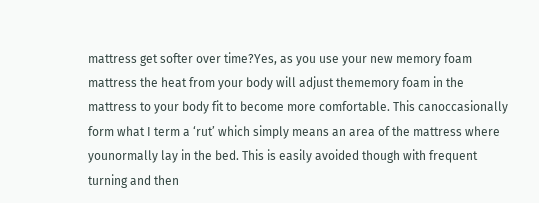mattress get softer over time?Yes, as you use your new memory foam mattress the heat from your body will adjust thememory foam in the mattress to your body fit to become more comfortable. This canoccasionally form what I term a ‘rut’ which simply means an area of the mattress where younormally lay in the bed. This is easily avoided though with frequent turning and then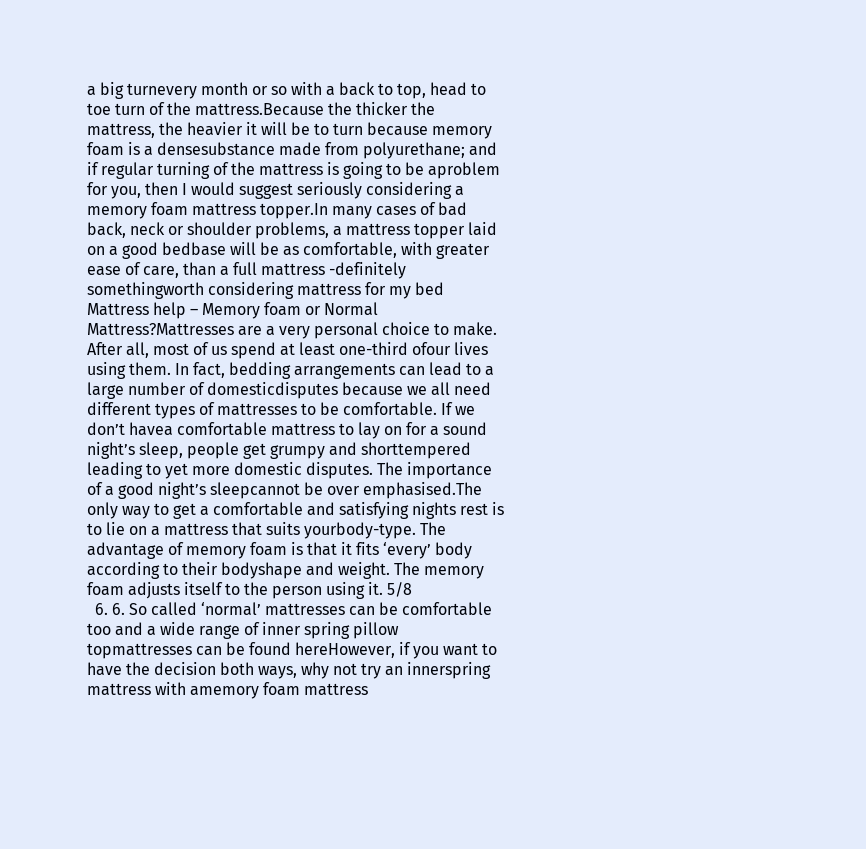a big turnevery month or so with a back to top, head to toe turn of the mattress.Because the thicker the mattress, the heavier it will be to turn because memory foam is a densesubstance made from polyurethane; and if regular turning of the mattress is going to be aproblem for you, then I would suggest seriously considering a memory foam mattress topper.In many cases of bad back, neck or shoulder problems, a mattress topper laid on a good bedbase will be as comfortable, with greater ease of care, than a full mattress -definitely somethingworth considering mattress for my bed Mattress help – Memory foam or Normal Mattress?Mattresses are a very personal choice to make. After all, most of us spend at least one-third ofour lives using them. In fact, bedding arrangements can lead to a large number of domesticdisputes because we all need different types of mattresses to be comfortable. If we don’t havea comfortable mattress to lay on for a sound night’s sleep, people get grumpy and shorttempered leading to yet more domestic disputes. The importance of a good night’s sleepcannot be over emphasised.The only way to get a comfortable and satisfying nights rest is to lie on a mattress that suits yourbody-type. The advantage of memory foam is that it fits ‘every’ body according to their bodyshape and weight. The memory foam adjusts itself to the person using it. 5/8
  6. 6. So called ‘normal’ mattresses can be comfortable too and a wide range of inner spring pillow topmattresses can be found hereHowever, if you want to have the decision both ways, why not try an innerspring mattress with amemory foam mattress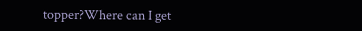topper?Where can I get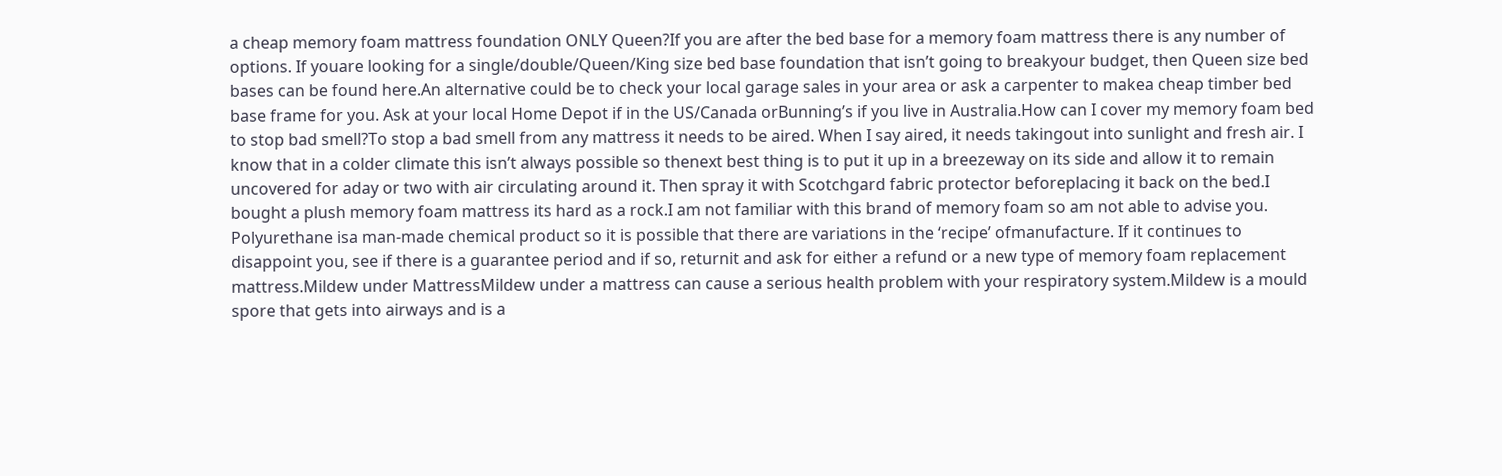a cheap memory foam mattress foundation ONLY Queen?If you are after the bed base for a memory foam mattress there is any number of options. If youare looking for a single/double/Queen/King size bed base foundation that isn’t going to breakyour budget, then Queen size bed bases can be found here.An alternative could be to check your local garage sales in your area or ask a carpenter to makea cheap timber bed base frame for you. Ask at your local Home Depot if in the US/Canada orBunning’s if you live in Australia.How can I cover my memory foam bed to stop bad smell?To stop a bad smell from any mattress it needs to be aired. When I say aired, it needs takingout into sunlight and fresh air. I know that in a colder climate this isn’t always possible so thenext best thing is to put it up in a breezeway on its side and allow it to remain uncovered for aday or two with air circulating around it. Then spray it with Scotchgard fabric protector beforeplacing it back on the bed.I bought a plush memory foam mattress its hard as a rock.I am not familiar with this brand of memory foam so am not able to advise you. Polyurethane isa man-made chemical product so it is possible that there are variations in the ‘recipe’ ofmanufacture. If it continues to disappoint you, see if there is a guarantee period and if so, returnit and ask for either a refund or a new type of memory foam replacement mattress.Mildew under MattressMildew under a mattress can cause a serious health problem with your respiratory system.Mildew is a mould spore that gets into airways and is a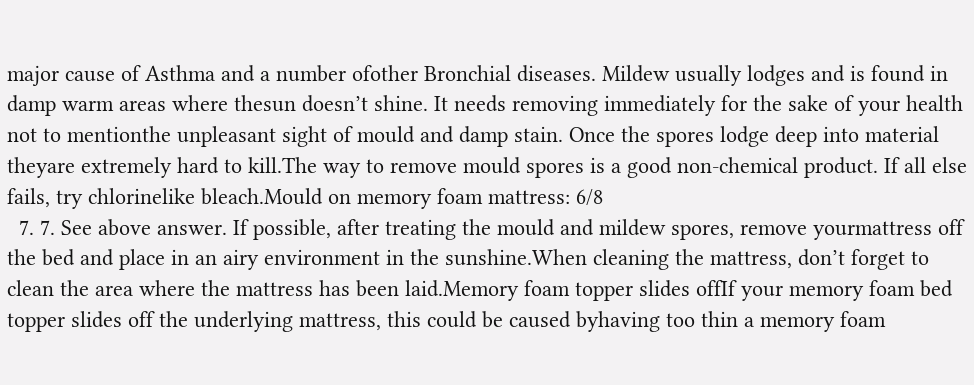major cause of Asthma and a number ofother Bronchial diseases. Mildew usually lodges and is found in damp warm areas where thesun doesn’t shine. It needs removing immediately for the sake of your health not to mentionthe unpleasant sight of mould and damp stain. Once the spores lodge deep into material theyare extremely hard to kill.The way to remove mould spores is a good non-chemical product. If all else fails, try chlorinelike bleach.Mould on memory foam mattress: 6/8
  7. 7. See above answer. If possible, after treating the mould and mildew spores, remove yourmattress off the bed and place in an airy environment in the sunshine.When cleaning the mattress, don’t forget to clean the area where the mattress has been laid.Memory foam topper slides offIf your memory foam bed topper slides off the underlying mattress, this could be caused byhaving too thin a memory foam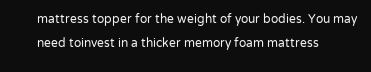mattress topper for the weight of your bodies. You may need toinvest in a thicker memory foam mattress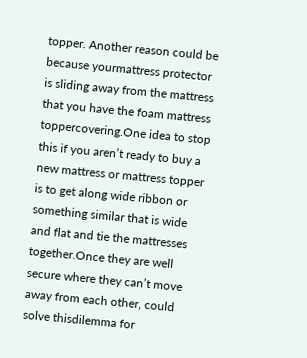topper. Another reason could be because yourmattress protector is sliding away from the mattress that you have the foam mattress toppercovering.One idea to stop this if you aren’t ready to buy a new mattress or mattress topper is to get along wide ribbon or something similar that is wide and flat and tie the mattresses together.Once they are well secure where they can’t move away from each other, could solve thisdilemma for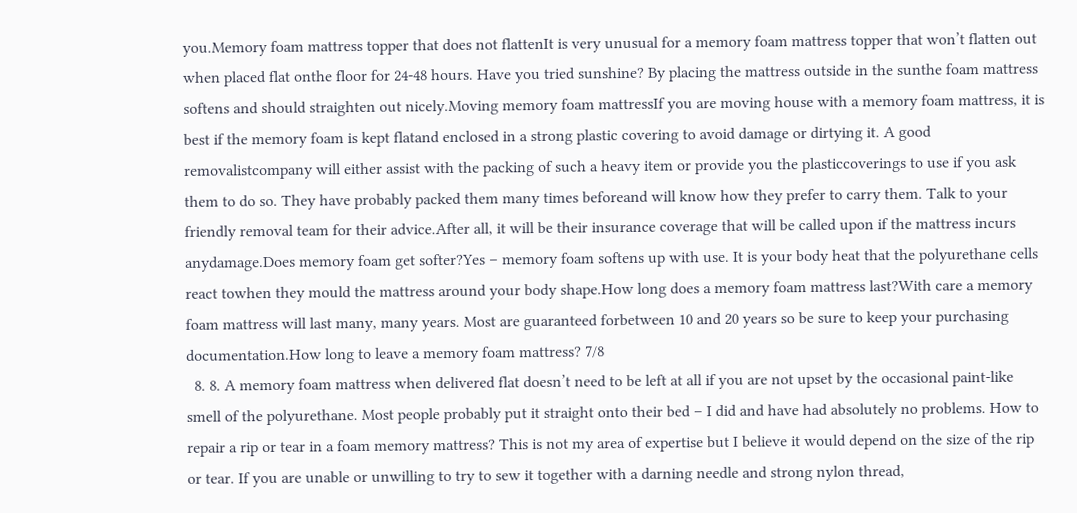you.Memory foam mattress topper that does not flattenIt is very unusual for a memory foam mattress topper that won’t flatten out when placed flat onthe floor for 24-48 hours. Have you tried sunshine? By placing the mattress outside in the sunthe foam mattress softens and should straighten out nicely.Moving memory foam mattressIf you are moving house with a memory foam mattress, it is best if the memory foam is kept flatand enclosed in a strong plastic covering to avoid damage or dirtying it. A good removalistcompany will either assist with the packing of such a heavy item or provide you the plasticcoverings to use if you ask them to do so. They have probably packed them many times beforeand will know how they prefer to carry them. Talk to your friendly removal team for their advice.After all, it will be their insurance coverage that will be called upon if the mattress incurs anydamage.Does memory foam get softer?Yes – memory foam softens up with use. It is your body heat that the polyurethane cells react towhen they mould the mattress around your body shape.How long does a memory foam mattress last?With care a memory foam mattress will last many, many years. Most are guaranteed forbetween 10 and 20 years so be sure to keep your purchasing documentation.How long to leave a memory foam mattress? 7/8
  8. 8. A memory foam mattress when delivered flat doesn’t need to be left at all if you are not upset by the occasional paint-like smell of the polyurethane. Most people probably put it straight onto their bed – I did and have had absolutely no problems. How to repair a rip or tear in a foam memory mattress? This is not my area of expertise but I believe it would depend on the size of the rip or tear. If you are unable or unwilling to try to sew it together with a darning needle and strong nylon thread,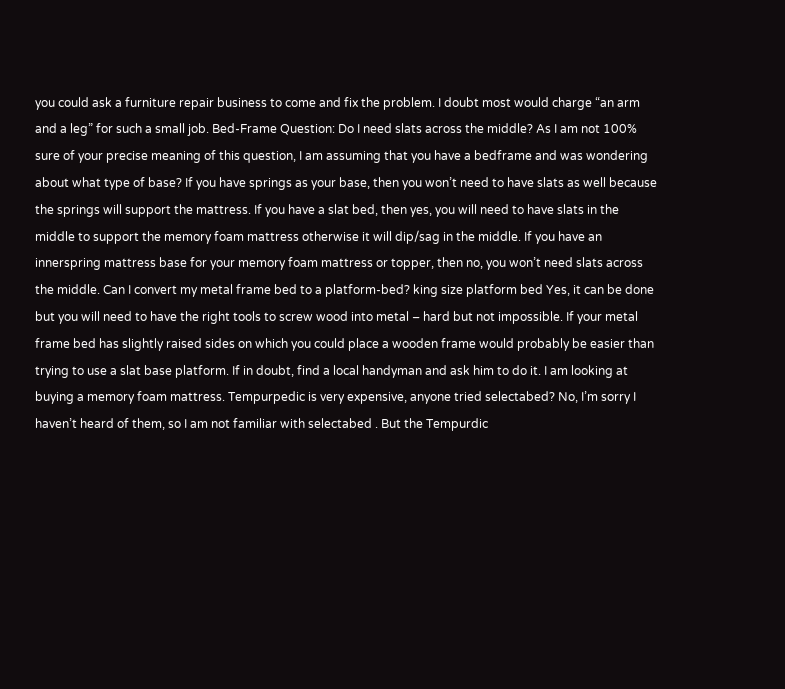you could ask a furniture repair business to come and fix the problem. I doubt most would charge “an arm and a leg” for such a small job. Bed-Frame Question: Do I need slats across the middle? As I am not 100% sure of your precise meaning of this question, I am assuming that you have a bedframe and was wondering about what type of base? If you have springs as your base, then you won’t need to have slats as well because the springs will support the mattress. If you have a slat bed, then yes, you will need to have slats in the middle to support the memory foam mattress otherwise it will dip/sag in the middle. If you have an innerspring mattress base for your memory foam mattress or topper, then no, you won’t need slats across the middle. Can I convert my metal frame bed to a platform-bed? king size platform bed Yes, it can be done but you will need to have the right tools to screw wood into metal – hard but not impossible. If your metal frame bed has slightly raised sides on which you could place a wooden frame would probably be easier than trying to use a slat base platform. If in doubt, find a local handyman and ask him to do it. I am looking at buying a memory foam mattress. Tempurpedic is very expensive, anyone tried selectabed? No, I’m sorry I haven’t heard of them, so I am not familiar with selectabed . But the Tempurdic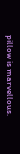pillow is marvellous.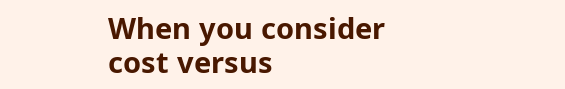When you consider cost versus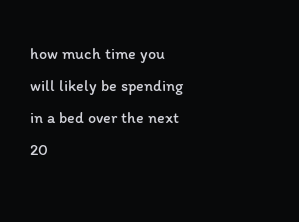how much time you will likely be spending in a bed over the next 20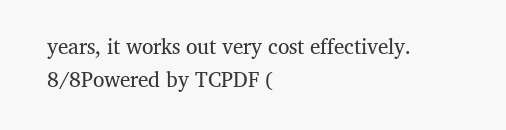years, it works out very cost effectively. 8/8Powered by TCPDF (